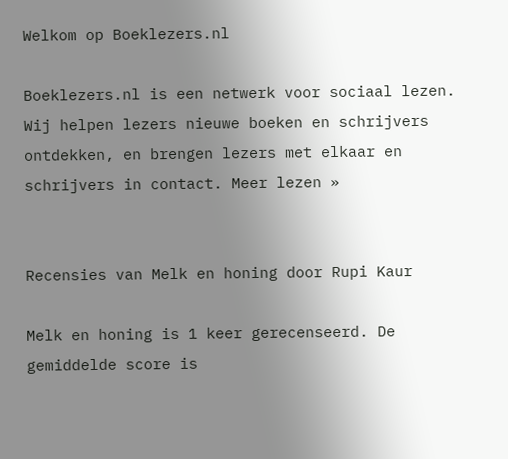Welkom op Boeklezers.nl

Boeklezers.nl is een netwerk voor sociaal lezen. Wij helpen lezers nieuwe boeken en schrijvers ontdekken, en brengen lezers met elkaar en schrijvers in contact. Meer lezen »


Recensies van Melk en honing door Rupi Kaur

Melk en honing is 1 keer gerecenseerd. De gemiddelde score is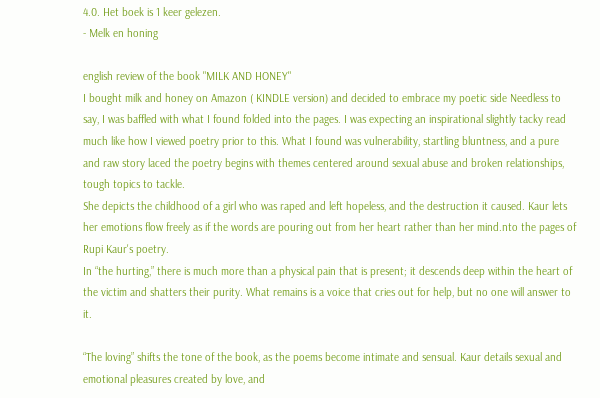4.0. Het boek is 1 keer gelezen.
- Melk en honing

english review of the book "MILK AND HONEY"
I bought milk and honey on Amazon ( KINDLE version) and decided to embrace my poetic side Needless to say, I was baffled with what I found folded into the pages. I was expecting an inspirational slightly tacky read much like how I viewed poetry prior to this. What I found was vulnerability, startling bluntness, and a pure and raw story laced the poetry begins with themes centered around sexual abuse and broken relationships, tough topics to tackle.
She depicts the childhood of a girl who was raped and left hopeless, and the destruction it caused. Kaur lets her emotions flow freely as if the words are pouring out from her heart rather than her mind.nto the pages of Rupi Kaur's poetry.
In “the hurting,” there is much more than a physical pain that is present; it descends deep within the heart of the victim and shatters their purity. What remains is a voice that cries out for help, but no one will answer to it.

“The loving” shifts the tone of the book, as the poems become intimate and sensual. Kaur details sexual and emotional pleasures created by love, and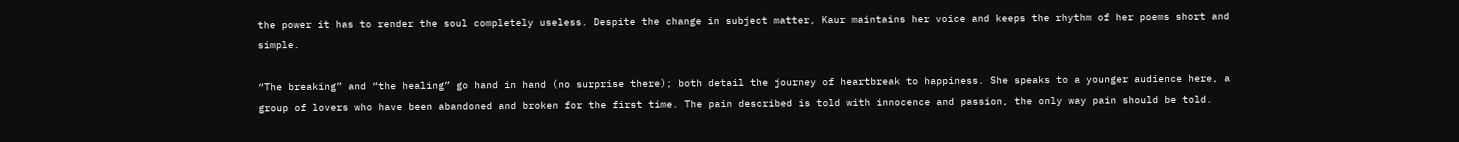the power it has to render the soul completely useless. Despite the change in subject matter, Kaur maintains her voice and keeps the rhythm of her poems short and simple.

“The breaking” and “the healing” go hand in hand (no surprise there); both detail the journey of heartbreak to happiness. She speaks to a younger audience here, a group of lovers who have been abandoned and broken for the first time. The pain described is told with innocence and passion, the only way pain should be told.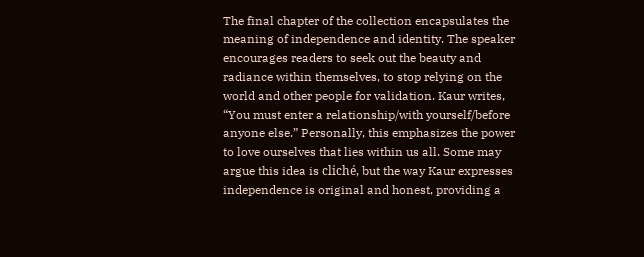The final chapter of the collection encapsulates the meaning of independence and identity. The speaker encourages readers to seek out the beauty and radiance within themselves, to stop relying on the world and other people for validation. Kaur writes, “You must enter a relationship/with yourself/before anyone else.” Personally, this emphasizes the power to love ourselves that lies within us all. Some may argue this idea is cliché, but the way Kaur expresses independence is original and honest, providing a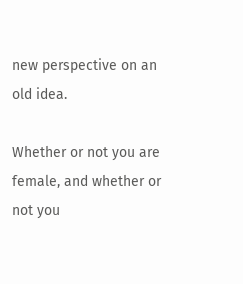new perspective on an old idea.

Whether or not you are female, and whether or not you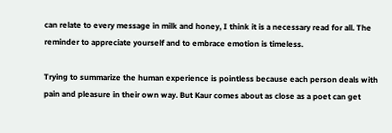can relate to every message in milk and honey, I think it is a necessary read for all. The reminder to appreciate yourself and to embrace emotion is timeless.

Trying to summarize the human experience is pointless because each person deals with pain and pleasure in their own way. But Kaur comes about as close as a poet can get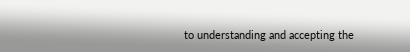to understanding and accepting the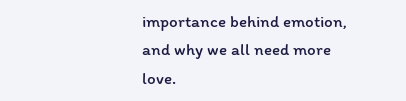importance behind emotion, and why we all need more love.